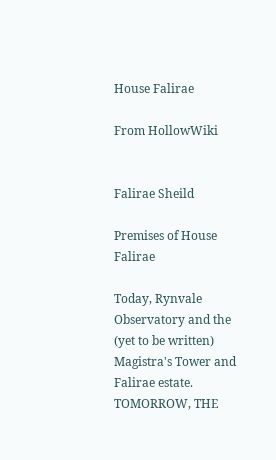House Falirae

From HollowWiki


Falirae Sheild

Premises of House Falirae

Today, Rynvale Observatory and the (yet to be written) Magistra's Tower and Falirae estate. TOMORROW, THE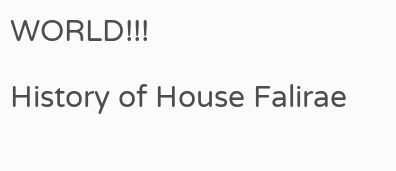WORLD!!!

History of House Falirae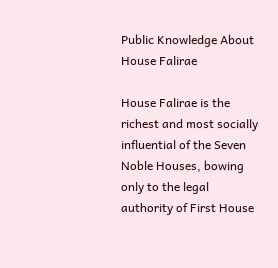Public Knowledge About House Falirae

House Falirae is the richest and most socially influential of the Seven Noble Houses, bowing only to the legal authority of First House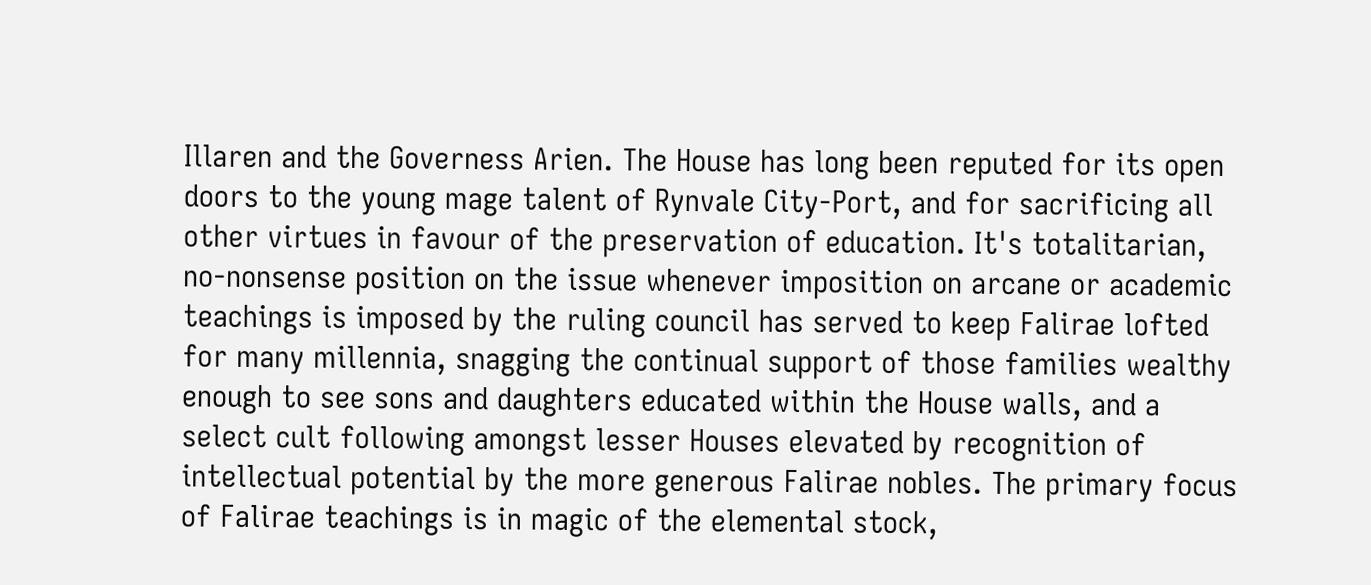Illaren and the Governess Arien. The House has long been reputed for its open doors to the young mage talent of Rynvale City-Port, and for sacrificing all other virtues in favour of the preservation of education. It's totalitarian, no-nonsense position on the issue whenever imposition on arcane or academic teachings is imposed by the ruling council has served to keep Falirae lofted for many millennia, snagging the continual support of those families wealthy enough to see sons and daughters educated within the House walls, and a select cult following amongst lesser Houses elevated by recognition of intellectual potential by the more generous Falirae nobles. The primary focus of Falirae teachings is in magic of the elemental stock,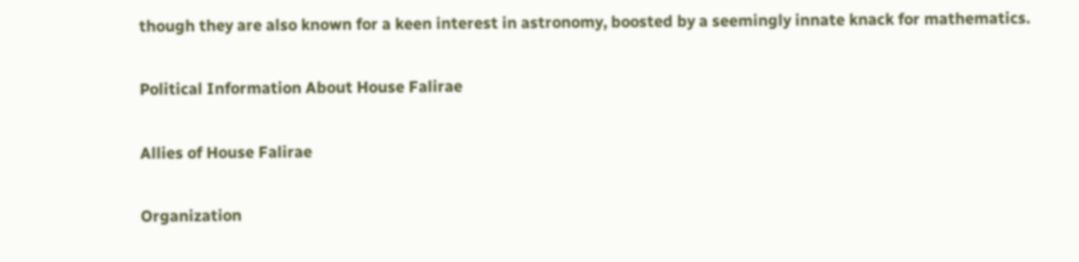though they are also known for a keen interest in astronomy, boosted by a seemingly innate knack for mathematics.

Political Information About House Falirae

Allies of House Falirae

Organization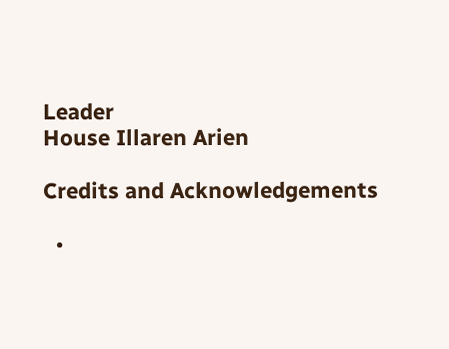Leader
House Illaren Arien

Credits and Acknowledgements

  •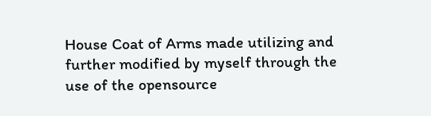House Coat of Arms made utilizing and further modified by myself through the use of the opensource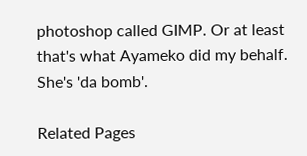photoshop called GIMP. Or at least that's what Ayameko did my behalf. She's 'da bomb'.

Related Pages